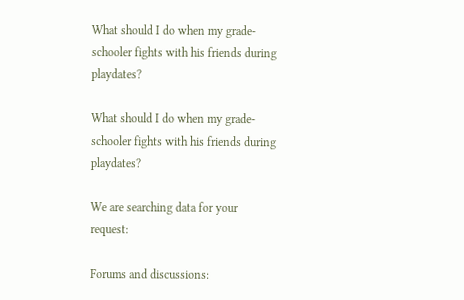What should I do when my grade-schooler fights with his friends during playdates?

What should I do when my grade-schooler fights with his friends during playdates?

We are searching data for your request:

Forums and discussions: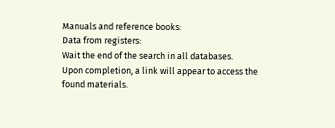Manuals and reference books:
Data from registers:
Wait the end of the search in all databases.
Upon completion, a link will appear to access the found materials.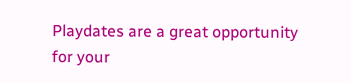Playdates are a great opportunity for your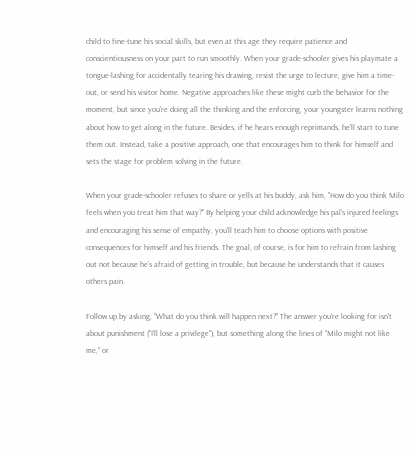child to fine-tune his social skills, but even at this age they require patience and conscientiousness on your part to run smoothly. When your grade-schooler gives his playmate a tongue-lashing for accidentally tearing his drawing, resist the urge to lecture, give him a time-out, or send his visitor home. Negative approaches like these might curb the behavior for the moment, but since you're doing all the thinking and the enforcing, your youngster learns nothing about how to get along in the future. Besides, if he hears enough reprimands, he'll start to tune them out. Instead, take a positive approach, one that encourages him to think for himself and sets the stage for problem solving in the future.

When your grade-schooler refuses to share or yells at his buddy, ask him, "How do you think Milo feels when you treat him that way?" By helping your child acknowledge his pal's injured feelings and encouraging his sense of empathy, you'll teach him to choose options with positive consequences for himself and his friends. The goal, of course, is for him to refrain from lashing out not because he's afraid of getting in trouble, but because he understands that it causes others pain.

Follow up by asking, "What do you think will happen next?" The answer you're looking for isn't about punishment ("I'll lose a privilege"), but something along the lines of "Milo might not like me," or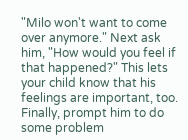"Milo won't want to come over anymore." Next ask him, "How would you feel if that happened?" This lets your child know that his feelings are important, too. Finally, prompt him to do some problem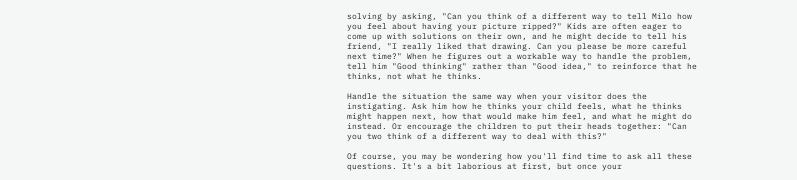solving by asking, "Can you think of a different way to tell Milo how you feel about having your picture ripped?" Kids are often eager to come up with solutions on their own, and he might decide to tell his friend, "I really liked that drawing. Can you please be more careful next time?" When he figures out a workable way to handle the problem, tell him "Good thinking" rather than "Good idea," to reinforce that he thinks, not what he thinks.

Handle the situation the same way when your visitor does the instigating. Ask him how he thinks your child feels, what he thinks might happen next, how that would make him feel, and what he might do instead. Or encourage the children to put their heads together: "Can you two think of a different way to deal with this?"

Of course, you may be wondering how you'll find time to ask all these questions. It's a bit laborious at first, but once your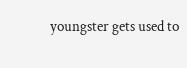youngster gets used to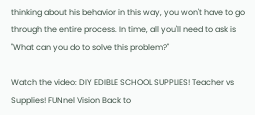thinking about his behavior in this way, you won't have to go through the entire process. In time, all you'll need to ask is "What can you do to solve this problem?"

Watch the video: DIY EDIBLE SCHOOL SUPPLIES! Teacher vs Supplies! FUNnel Vision Back to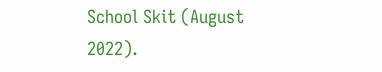School Skit (August 2022).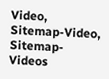Video, Sitemap-Video, Sitemap-Videos